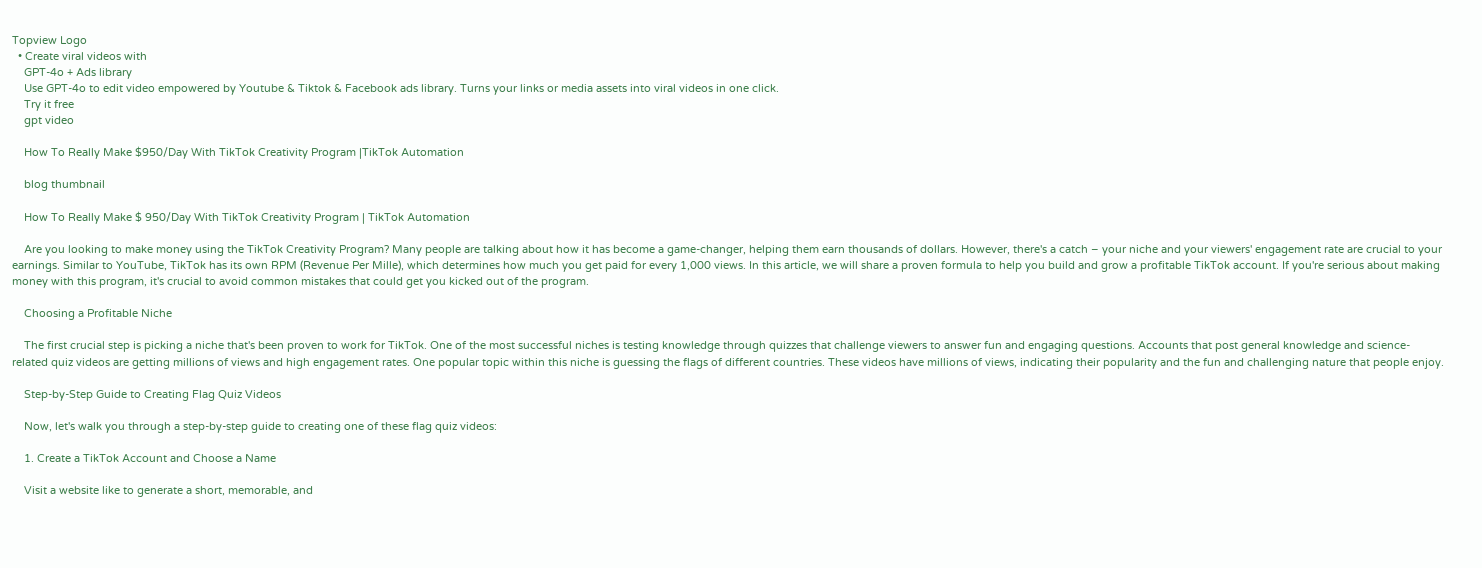Topview Logo
  • Create viral videos with
    GPT-4o + Ads library
    Use GPT-4o to edit video empowered by Youtube & Tiktok & Facebook ads library. Turns your links or media assets into viral videos in one click.
    Try it free
    gpt video

    How To Really Make $950/Day With TikTok Creativity Program |TikTok Automation

    blog thumbnail

    How To Really Make $ 950/Day With TikTok Creativity Program | TikTok Automation

    Are you looking to make money using the TikTok Creativity Program? Many people are talking about how it has become a game-changer, helping them earn thousands of dollars. However, there's a catch – your niche and your viewers' engagement rate are crucial to your earnings. Similar to YouTube, TikTok has its own RPM (Revenue Per Mille), which determines how much you get paid for every 1,000 views. In this article, we will share a proven formula to help you build and grow a profitable TikTok account. If you're serious about making money with this program, it's crucial to avoid common mistakes that could get you kicked out of the program.

    Choosing a Profitable Niche

    The first crucial step is picking a niche that's been proven to work for TikTok. One of the most successful niches is testing knowledge through quizzes that challenge viewers to answer fun and engaging questions. Accounts that post general knowledge and science-related quiz videos are getting millions of views and high engagement rates. One popular topic within this niche is guessing the flags of different countries. These videos have millions of views, indicating their popularity and the fun and challenging nature that people enjoy.

    Step-by-Step Guide to Creating Flag Quiz Videos

    Now, let's walk you through a step-by-step guide to creating one of these flag quiz videos:

    1. Create a TikTok Account and Choose a Name

    Visit a website like to generate a short, memorable, and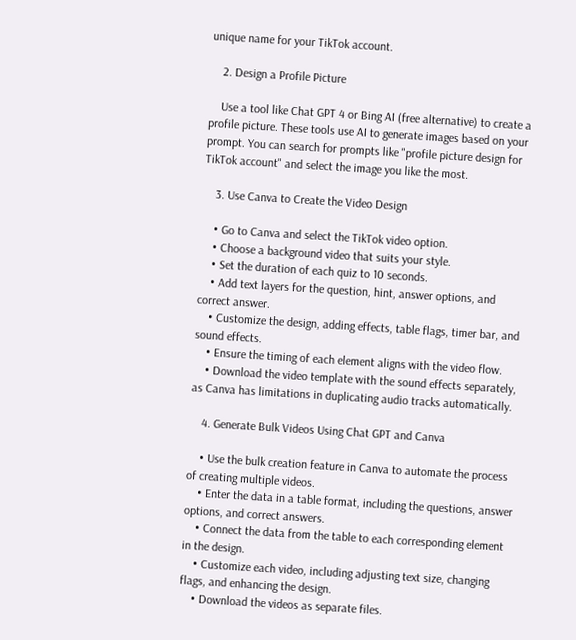unique name for your TikTok account.

    2. Design a Profile Picture

    Use a tool like Chat GPT 4 or Bing AI (free alternative) to create a profile picture. These tools use AI to generate images based on your prompt. You can search for prompts like "profile picture design for TikTok account" and select the image you like the most.

    3. Use Canva to Create the Video Design

    • Go to Canva and select the TikTok video option.
    • Choose a background video that suits your style.
    • Set the duration of each quiz to 10 seconds.
    • Add text layers for the question, hint, answer options, and correct answer.
    • Customize the design, adding effects, table flags, timer bar, and sound effects.
    • Ensure the timing of each element aligns with the video flow.
    • Download the video template with the sound effects separately, as Canva has limitations in duplicating audio tracks automatically.

    4. Generate Bulk Videos Using Chat GPT and Canva

    • Use the bulk creation feature in Canva to automate the process of creating multiple videos.
    • Enter the data in a table format, including the questions, answer options, and correct answers.
    • Connect the data from the table to each corresponding element in the design.
    • Customize each video, including adjusting text size, changing flags, and enhancing the design.
    • Download the videos as separate files.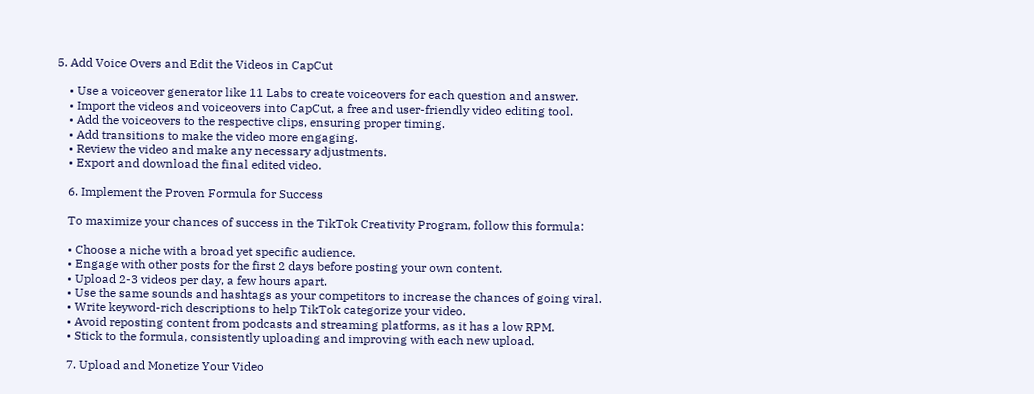5. Add Voice Overs and Edit the Videos in CapCut

    • Use a voiceover generator like 11 Labs to create voiceovers for each question and answer.
    • Import the videos and voiceovers into CapCut, a free and user-friendly video editing tool.
    • Add the voiceovers to the respective clips, ensuring proper timing.
    • Add transitions to make the video more engaging.
    • Review the video and make any necessary adjustments.
    • Export and download the final edited video.

    6. Implement the Proven Formula for Success

    To maximize your chances of success in the TikTok Creativity Program, follow this formula:

    • Choose a niche with a broad yet specific audience.
    • Engage with other posts for the first 2 days before posting your own content.
    • Upload 2-3 videos per day, a few hours apart.
    • Use the same sounds and hashtags as your competitors to increase the chances of going viral.
    • Write keyword-rich descriptions to help TikTok categorize your video.
    • Avoid reposting content from podcasts and streaming platforms, as it has a low RPM.
    • Stick to the formula, consistently uploading and improving with each new upload.

    7. Upload and Monetize Your Video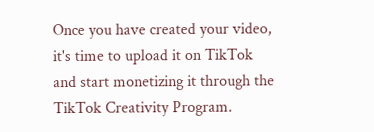Once you have created your video, it's time to upload it on TikTok and start monetizing it through the TikTok Creativity Program.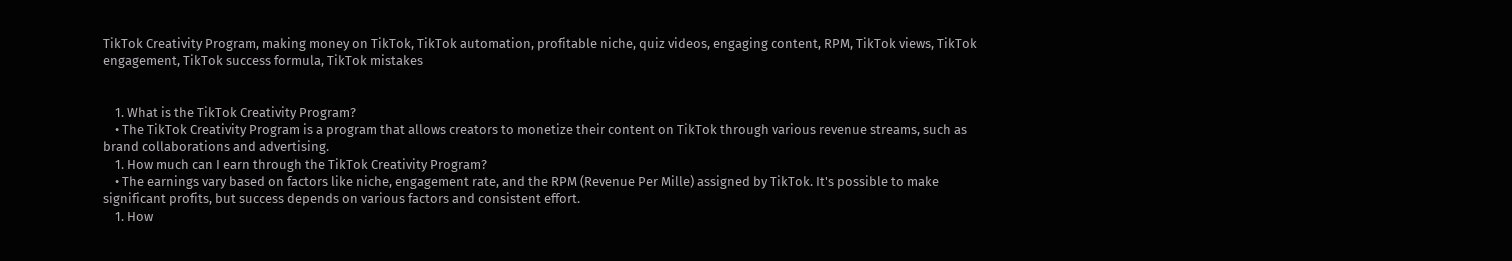TikTok Creativity Program, making money on TikTok, TikTok automation, profitable niche, quiz videos, engaging content, RPM, TikTok views, TikTok engagement, TikTok success formula, TikTok mistakes


    1. What is the TikTok Creativity Program?
    • The TikTok Creativity Program is a program that allows creators to monetize their content on TikTok through various revenue streams, such as brand collaborations and advertising.
    1. How much can I earn through the TikTok Creativity Program?
    • The earnings vary based on factors like niche, engagement rate, and the RPM (Revenue Per Mille) assigned by TikTok. It's possible to make significant profits, but success depends on various factors and consistent effort.
    1. How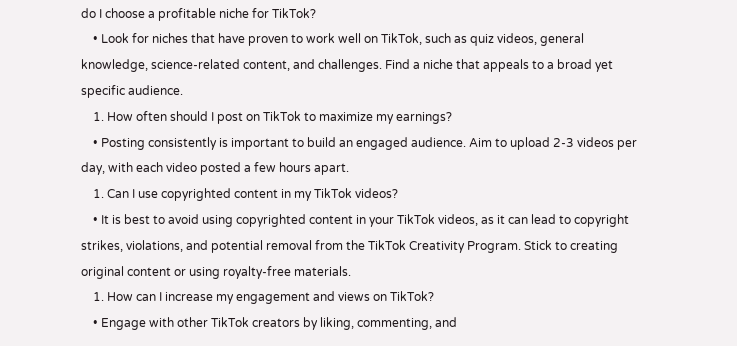do I choose a profitable niche for TikTok?
    • Look for niches that have proven to work well on TikTok, such as quiz videos, general knowledge, science-related content, and challenges. Find a niche that appeals to a broad yet specific audience.
    1. How often should I post on TikTok to maximize my earnings?
    • Posting consistently is important to build an engaged audience. Aim to upload 2-3 videos per day, with each video posted a few hours apart.
    1. Can I use copyrighted content in my TikTok videos?
    • It is best to avoid using copyrighted content in your TikTok videos, as it can lead to copyright strikes, violations, and potential removal from the TikTok Creativity Program. Stick to creating original content or using royalty-free materials.
    1. How can I increase my engagement and views on TikTok?
    • Engage with other TikTok creators by liking, commenting, and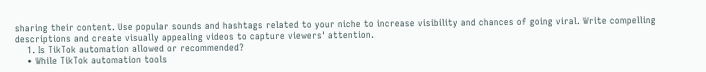sharing their content. Use popular sounds and hashtags related to your niche to increase visibility and chances of going viral. Write compelling descriptions and create visually appealing videos to capture viewers' attention.
    1. Is TikTok automation allowed or recommended?
    • While TikTok automation tools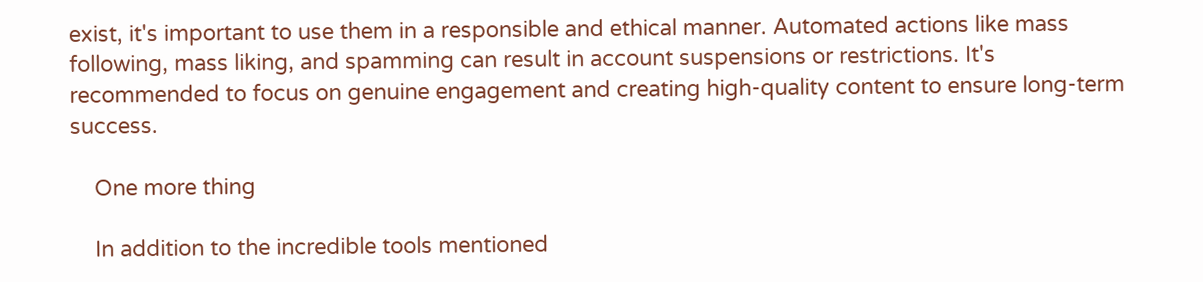exist, it's important to use them in a responsible and ethical manner. Automated actions like mass following, mass liking, and spamming can result in account suspensions or restrictions. It's recommended to focus on genuine engagement and creating high-quality content to ensure long-term success.

    One more thing

    In addition to the incredible tools mentioned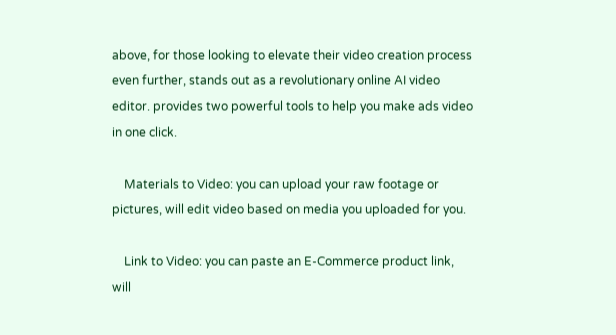above, for those looking to elevate their video creation process even further, stands out as a revolutionary online AI video editor. provides two powerful tools to help you make ads video in one click.

    Materials to Video: you can upload your raw footage or pictures, will edit video based on media you uploaded for you.

    Link to Video: you can paste an E-Commerce product link, will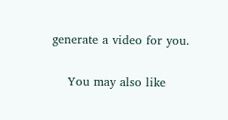generate a video for you.

    You may also like